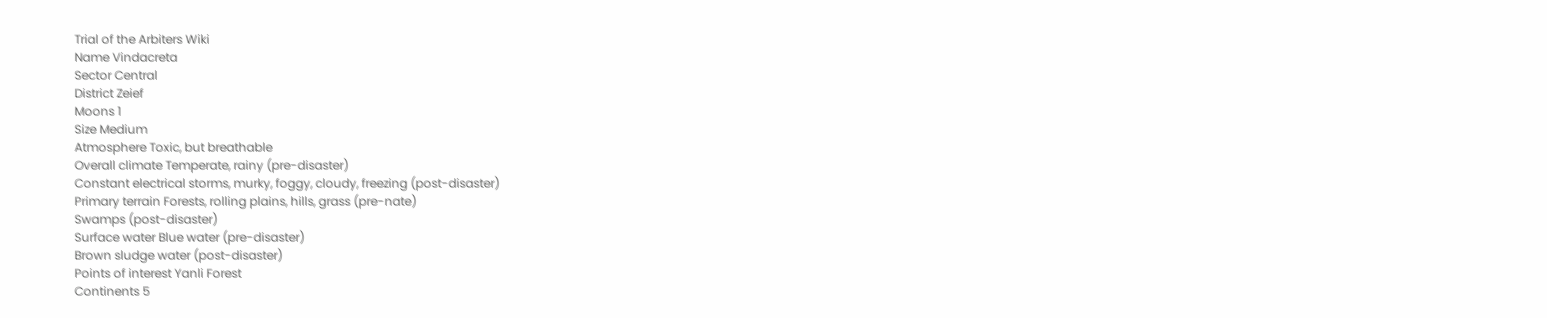Trial of the Arbiters Wiki
Name Vindacreta
Sector Central
District Zeief
Moons 1
Size Medium
Atmosphere Toxic, but breathable
Overall climate Temperate, rainy (pre-disaster)
Constant electrical storms, murky, foggy, cloudy, freezing (post-disaster)
Primary terrain Forests, rolling plains, hills, grass (pre-nate)
Swamps (post-disaster)
Surface water Blue water (pre-disaster)
Brown sludge water (post-disaster)
Points of interest Yanli Forest
Continents 5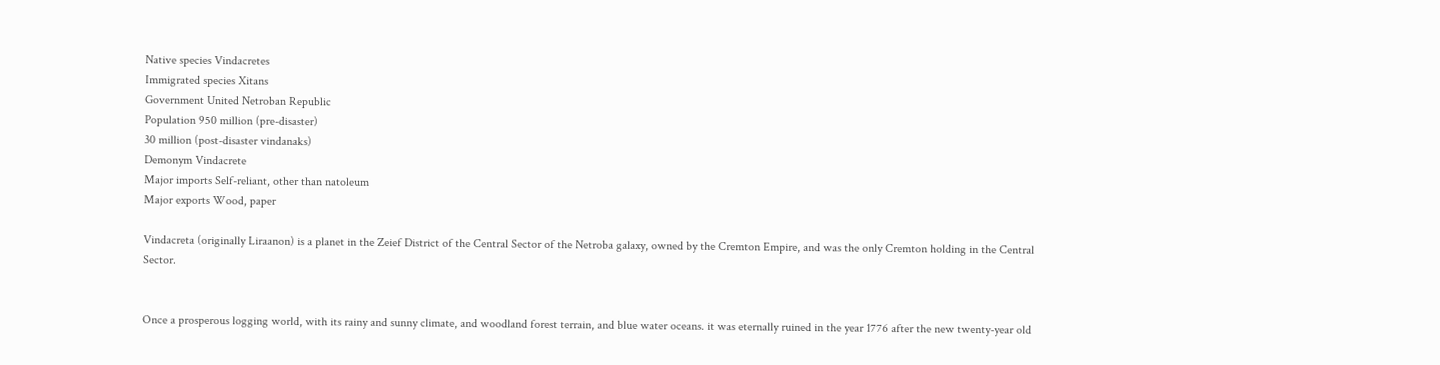Native species Vindacretes
Immigrated species Xitans
Government United Netroban Republic
Population 950 million (pre-disaster)
30 million (post-disaster vindanaks)
Demonym Vindacrete
Major imports Self-reliant, other than natoleum
Major exports Wood, paper

Vindacreta (originally Liraanon) is a planet in the Zeief District of the Central Sector of the Netroba galaxy, owned by the Cremton Empire, and was the only Cremton holding in the Central Sector.


Once a prosperous logging world, with its rainy and sunny climate, and woodland forest terrain, and blue water oceans. it was eternally ruined in the year 1776 after the new twenty-year old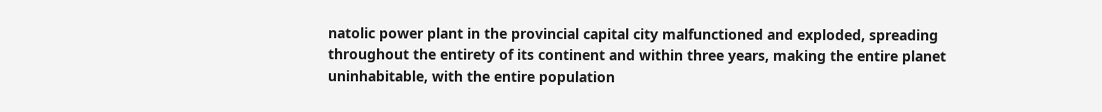natolic power plant in the provincial capital city malfunctioned and exploded, spreading throughout the entirety of its continent and within three years, making the entire planet uninhabitable, with the entire population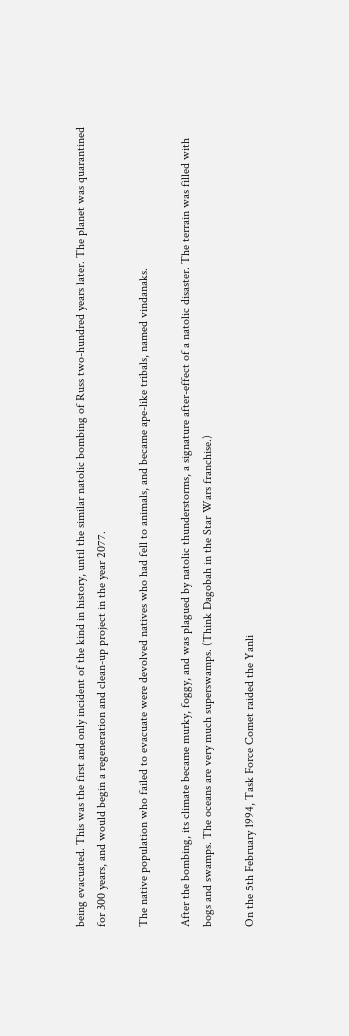being evacuated. This was the first and only incident of the kind in history, until the similar natolic bombing of Russ two-hundred years later. The planet was quarantined for 300 years, and would begin a regeneration and clean-up project in the year 2077.

The native population who failed to evacuate were devolved natives who had fell to animals, and became ape-like tribals, named vindanaks.

After the bombing, its climate became murky, foggy, and was plagued by natolic thunderstorms, a signature after-effect of a natolic disaster. The terrain was filled with bogs and swamps. The oceans are very much superswamps. (Think Dagobah in the Star Wars franchise.)

On the 5th February 1994, Task Force Comet raided the Yanli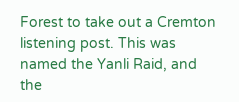Forest to take out a Cremton listening post. This was named the Yanli Raid, and the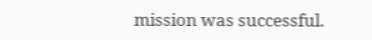mission was successful.